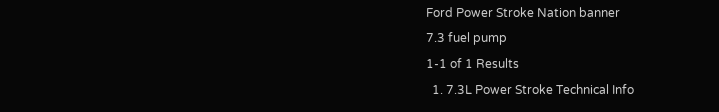Ford Power Stroke Nation banner
7.3 fuel pump
1-1 of 1 Results
  1. 7.3L Power Stroke Technical Info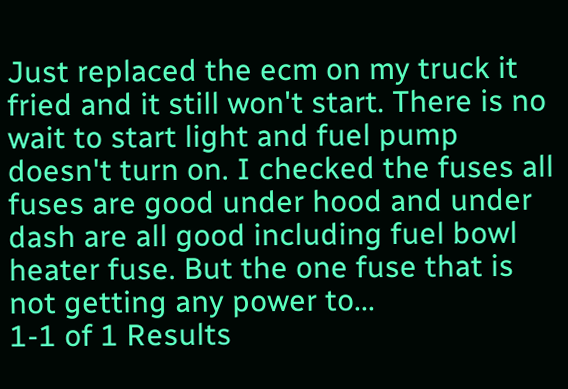Just replaced the ecm on my truck it fried and it still won't start. There is no wait to start light and fuel pump doesn't turn on. I checked the fuses all fuses are good under hood and under dash are all good including fuel bowl heater fuse. But the one fuse that is not getting any power to...
1-1 of 1 Results